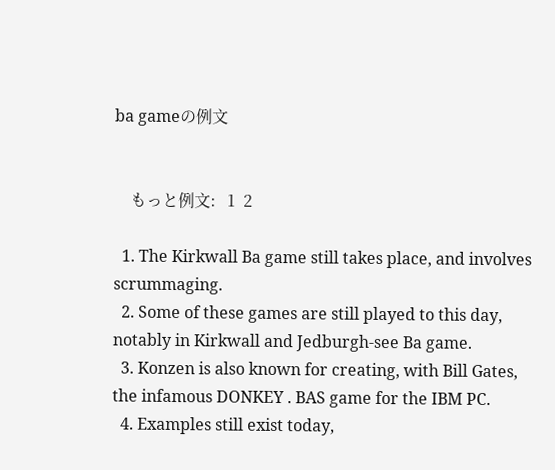ba gameの例文


    もっと例文:   1  2

  1. The Kirkwall Ba game still takes place, and involves scrummaging.
  2. Some of these games are still played to this day, notably in Kirkwall and Jedburgh-see Ba game.
  3. Konzen is also known for creating, with Bill Gates, the infamous DONKEY . BAS game for the IBM PC.
  4. Examples still exist today,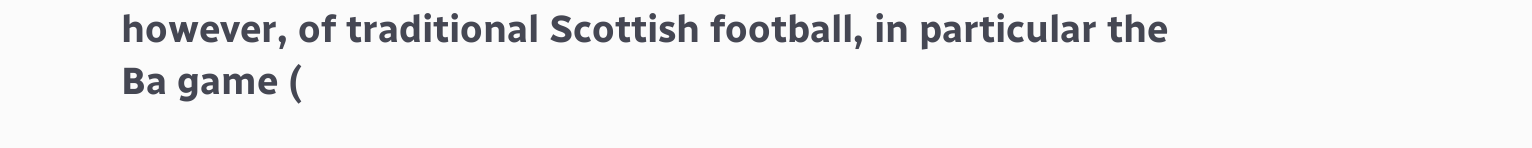however, of traditional Scottish football, in particular the Ba game (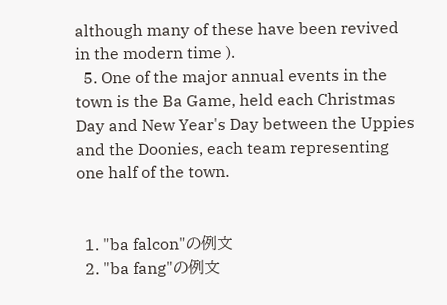although many of these have been revived in the modern time ).
  5. One of the major annual events in the town is the Ba Game, held each Christmas Day and New Year's Day between the Uppies and the Doonies, each team representing one half of the town.


  1. "ba falcon"の例文
  2. "ba fang"の例文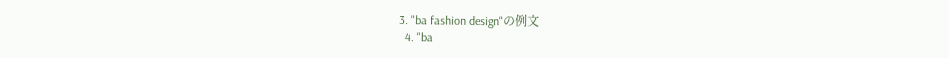3. "ba fashion design"の例文
  4. "ba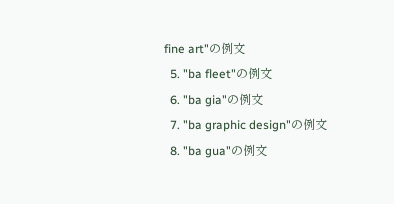fine art"の例文
  5. "ba fleet"の例文
  6. "ba gia"の例文
  7. "ba graphic design"の例文
  8. "ba gua"の例文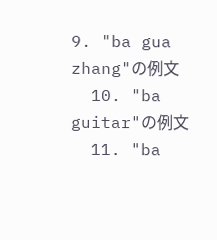9. "ba gua zhang"の例文
  10. "ba guitar"の例文
  11. "ba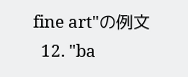fine art"の例文
  12. "ba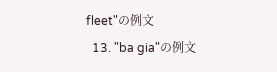fleet"の例文
  13. "ba gia"の例文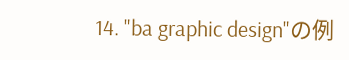14. "ba graphic design"の例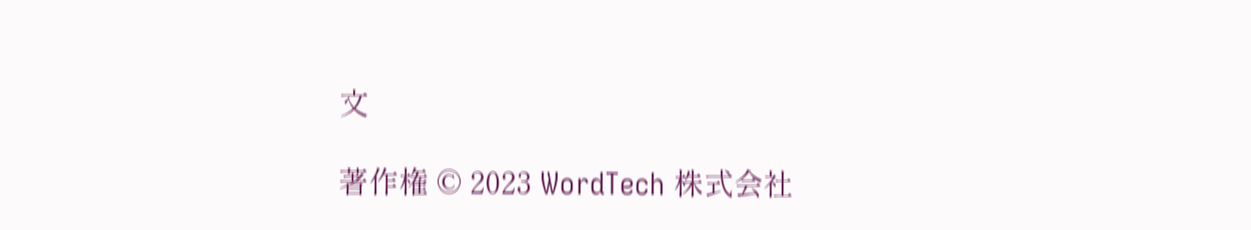文

著作権 © 2023 WordTech 株式会社